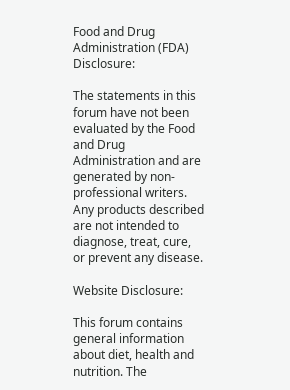Food and Drug Administration (FDA) Disclosure:

The statements in this forum have not been evaluated by the Food and Drug Administration and are generated by non-professional writers. Any products described are not intended to diagnose, treat, cure, or prevent any disease.

Website Disclosure:

This forum contains general information about diet, health and nutrition. The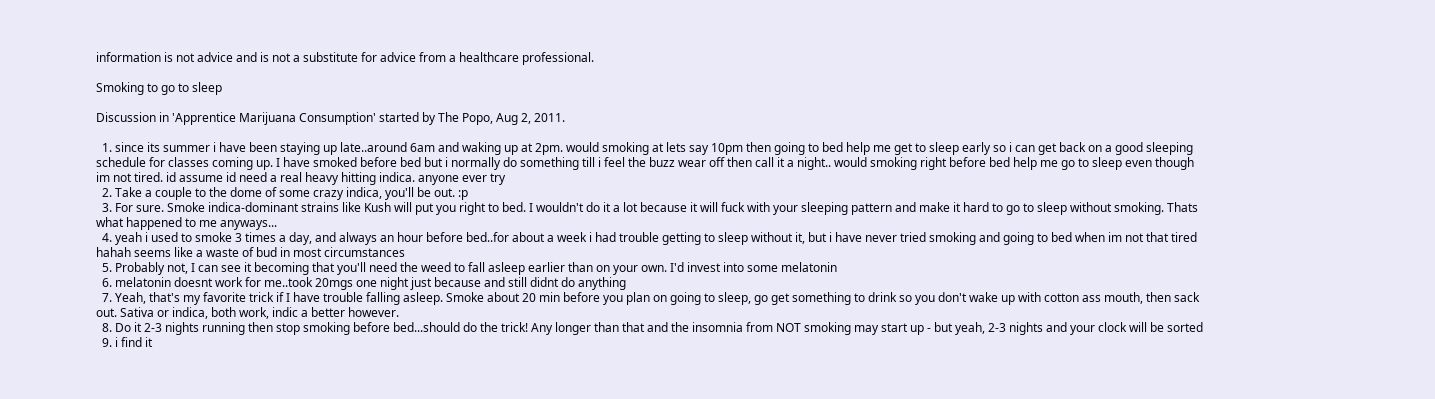information is not advice and is not a substitute for advice from a healthcare professional.

Smoking to go to sleep

Discussion in 'Apprentice Marijuana Consumption' started by The Popo, Aug 2, 2011.

  1. since its summer i have been staying up late..around 6am and waking up at 2pm. would smoking at lets say 10pm then going to bed help me get to sleep early so i can get back on a good sleeping schedule for classes coming up. I have smoked before bed but i normally do something till i feel the buzz wear off then call it a night.. would smoking right before bed help me go to sleep even though im not tired. id assume id need a real heavy hitting indica. anyone ever try
  2. Take a couple to the dome of some crazy indica, you'll be out. :p
  3. For sure. Smoke indica-dominant strains like Kush will put you right to bed. I wouldn't do it a lot because it will fuck with your sleeping pattern and make it hard to go to sleep without smoking. Thats what happened to me anyways...
  4. yeah i used to smoke 3 times a day, and always an hour before bed..for about a week i had trouble getting to sleep without it, but i have never tried smoking and going to bed when im not that tired hahah seems like a waste of bud in most circumstances
  5. Probably not, I can see it becoming that you'll need the weed to fall asleep earlier than on your own. I'd invest into some melatonin
  6. melatonin doesnt work for me..took 20mgs one night just because and still didnt do anything
  7. Yeah, that's my favorite trick if I have trouble falling asleep. Smoke about 20 min before you plan on going to sleep, go get something to drink so you don't wake up with cotton ass mouth, then sack out. Sativa or indica, both work, indic a better however.
  8. Do it 2-3 nights running then stop smoking before bed...should do the trick! Any longer than that and the insomnia from NOT smoking may start up - but yeah, 2-3 nights and your clock will be sorted
  9. i find it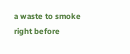a waste to smoke right before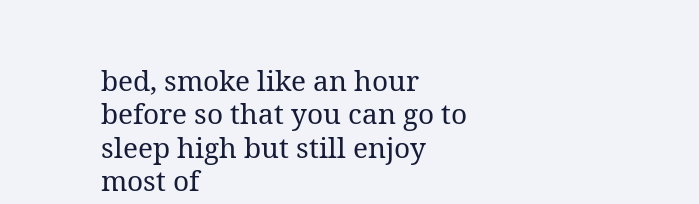bed, smoke like an hour before so that you can go to sleep high but still enjoy most of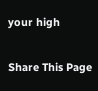your high

Share This Page